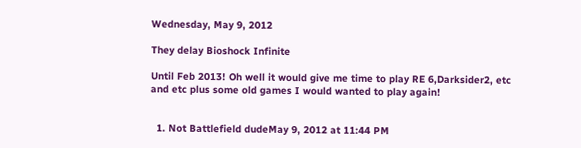Wednesday, May 9, 2012

They delay Bioshock Infinite

Until Feb 2013! Oh well it would give me time to play RE 6,Darksider2, etc and etc plus some old games I would wanted to play again!


  1. Not Battlefield dudeMay 9, 2012 at 11:44 PM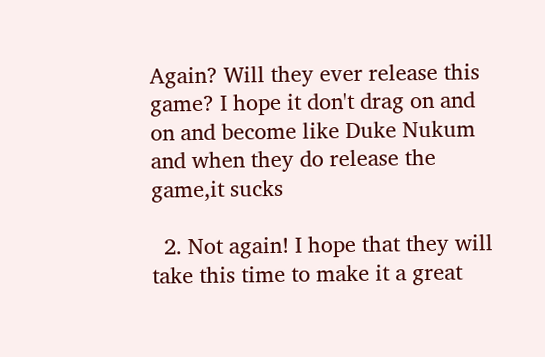Again? Will they ever release this game? I hope it don't drag on and on and become like Duke Nukum and when they do release the game,it sucks

  2. Not again! I hope that they will take this time to make it a great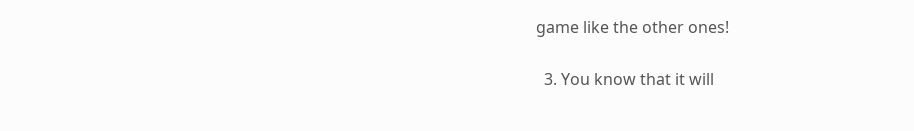game like the other ones!

  3. You know that it will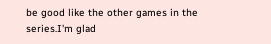be good like the other games in the series.I'm glad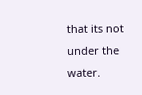that its not under the water.